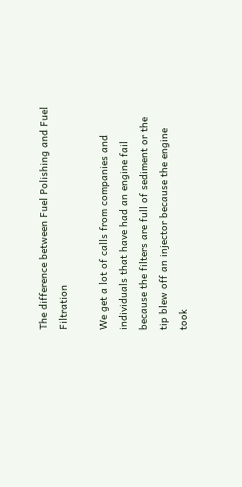The difference between Fuel Polishing and Fuel Filtration

We get a lot of calls from companies and individuals that have had an engine fail because the filters are full of sediment or the tip blew off an injector because the engine took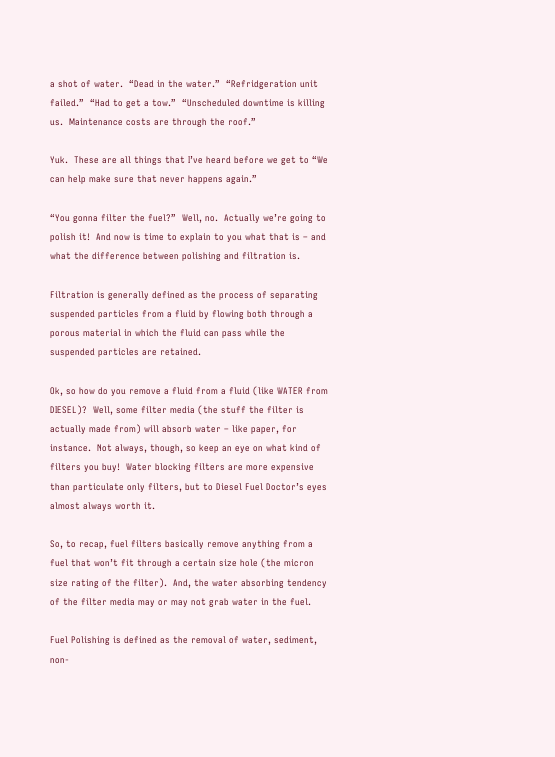a shot of water.  “Dead in the water.”  “Refridgeration unit failed.”  “Had to get a tow.”  “Unscheduled downtime is killing us.  Maintenance costs are through the roof.”

Yuk.  These are all things that I’ve heard before we get to “We can help make sure that never happens again.”

“You gonna filter the fuel?”  Well, no.  Actually we’re going to polish it!  And now is time to explain to you what that is – and what the difference between polishing and filtration is.

Filtration is generally defined as the process of separating suspended particles from a fluid by flowing both through a porous material in which the fluid can pass while the suspended particles are retained.

Ok, so how do you remove a fluid from a fluid (like WATER from DIESEL)?  Well, some filter media (the stuff the filter is actually made from) will absorb water – like paper, for instance.  Not always, though, so keep an eye on what kind of filters you buy!  Water blocking filters are more expensive than particulate only filters, but to Diesel Fuel Doctor’s eyes almost always worth it.

So, to recap, fuel filters basically remove anything from a fuel that won’t fit through a certain size hole (the micron size rating of the filter).  And, the water absorbing tendency of the filter media may or may not grab water in the fuel.

Fuel Polishing is defined as the removal of water, sediment, non-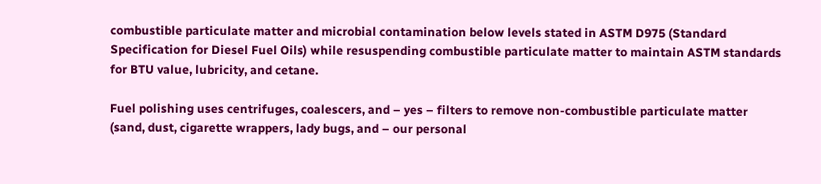combustible particulate matter and microbial contamination below levels stated in ASTM D975 (Standard Specification for Diesel Fuel Oils) while resuspending combustible particulate matter to maintain ASTM standards for BTU value, lubricity, and cetane.

Fuel polishing uses centrifuges, coalescers, and – yes – filters to remove non-combustible particulate matter (sand, dust, cigarette wrappers, lady bugs, and – our personal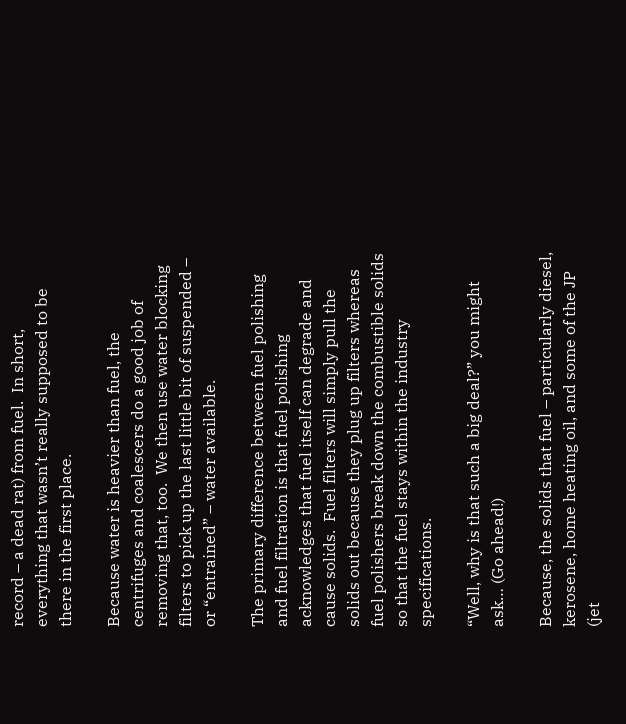record – a dead rat) from fuel.  In short, everything that wasn’t really supposed to be there in the first place.

Because water is heavier than fuel, the centrifuges and coalescers do a good job of removing that, too.  We then use water blocking filters to pick up the last little bit of suspended – or “entrained” – water available.

The primary difference between fuel polishing and fuel filtration is that fuel polishing acknowledges that fuel itself can degrade and cause solids.  Fuel filters will simply pull the solids out because they plug up filters whereas fuel polishers break down the combustible solids so that the fuel stays within the industry specifications.

“Well, why is that such a big deal?” you might ask… (Go ahead!)

Because, the solids that fuel – particularly diesel, kerosene, home heating oil, and some of the JP (jet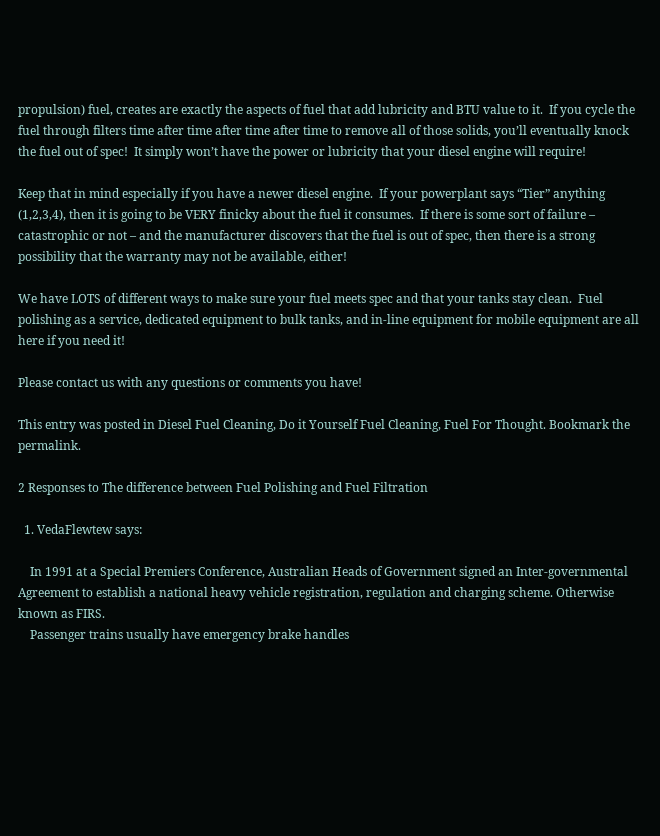propulsion) fuel, creates are exactly the aspects of fuel that add lubricity and BTU value to it.  If you cycle the fuel through filters time after time after time after time to remove all of those solids, you’ll eventually knock the fuel out of spec!  It simply won’t have the power or lubricity that your diesel engine will require!

Keep that in mind especially if you have a newer diesel engine.  If your powerplant says “Tier” anything (1,2,3,4), then it is going to be VERY finicky about the fuel it consumes.  If there is some sort of failure – catastrophic or not – and the manufacturer discovers that the fuel is out of spec, then there is a strong possibility that the warranty may not be available, either!

We have LOTS of different ways to make sure your fuel meets spec and that your tanks stay clean.  Fuel polishing as a service, dedicated equipment to bulk tanks, and in-line equipment for mobile equipment are all here if you need it!

Please contact us with any questions or comments you have!

This entry was posted in Diesel Fuel Cleaning, Do it Yourself Fuel Cleaning, Fuel For Thought. Bookmark the permalink.

2 Responses to The difference between Fuel Polishing and Fuel Filtration

  1. VedaFlewtew says:

    In 1991 at a Special Premiers Conference, Australian Heads of Government signed an Inter-governmental Agreement to establish a national heavy vehicle registration, regulation and charging scheme. Otherwise known as FIRS.
    Passenger trains usually have emergency brake handles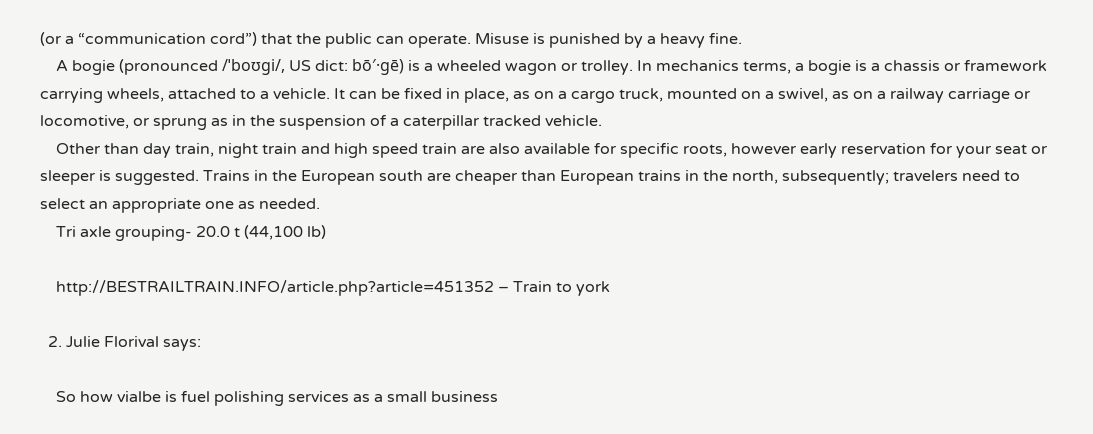(or a “communication cord”) that the public can operate. Misuse is punished by a heavy fine.
    A bogie (pronounced /ˈboʊɡi/, US dict: bō′·gē) is a wheeled wagon or trolley. In mechanics terms, a bogie is a chassis or framework carrying wheels, attached to a vehicle. It can be fixed in place, as on a cargo truck, mounted on a swivel, as on a railway carriage or locomotive, or sprung as in the suspension of a caterpillar tracked vehicle.
    Other than day train, night train and high speed train are also available for specific roots, however early reservation for your seat or sleeper is suggested. Trains in the European south are cheaper than European trains in the north, subsequently; travelers need to select an appropriate one as needed.
    Tri axle grouping- 20.0 t (44,100 lb)

    http://BESTRAILTRAIN.INFO/article.php?article=451352 – Train to york

  2. Julie Florival says:

    So how vialbe is fuel polishing services as a small business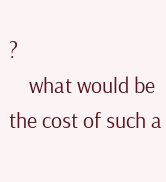?
    what would be the cost of such a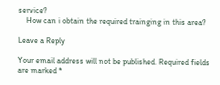service?
    How can i obtain the required trainging in this area?

Leave a Reply

Your email address will not be published. Required fields are marked *